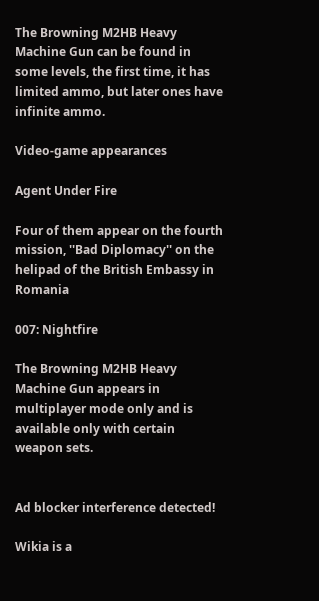The Browning M2HB Heavy Machine Gun can be found in some levels, the first time, it has limited ammo, but later ones have infinite ammo.

Video-game appearances

Agent Under Fire

Four of them appear on the fourth mission, ''Bad Diplomacy'' on the helipad of the British Embassy in Romania

007: Nightfire

The Browning M2HB Heavy Machine Gun appears in multiplayer mode only and is available only with certain weapon sets.


Ad blocker interference detected!

Wikia is a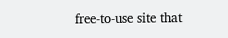free-to-use site that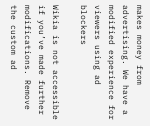makes money from advertising. We have a modified experience for viewers using ad blockers

Wikia is not accessible if you’ve made further modifications. Remove the custom ad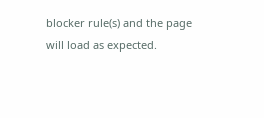blocker rule(s) and the page will load as expected.